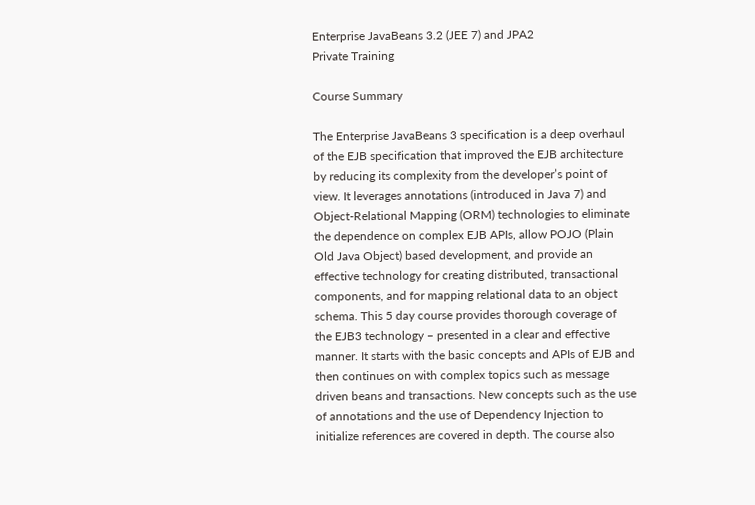Enterprise JavaBeans 3.2 (JEE 7) and JPA2
Private Training

Course Summary

The Enterprise JavaBeans 3 specification is a deep overhaul of the EJB specification that improved the EJB architecture by reducing its complexity from the developer’s point of view. It leverages annotations (introduced in Java 7) and Object-Relational Mapping (ORM) technologies to eliminate the dependence on complex EJB APIs, allow POJO (Plain Old Java Object) based development, and provide an effective technology for creating distributed, transactional components, and for mapping relational data to an object schema. This 5 day course provides thorough coverage of the EJB3 technology – presented in a clear and effective manner. It starts with the basic concepts and APIs of EJB and then continues on with complex topics such as message driven beans and transactions. New concepts such as the use of annotations and the use of Dependency Injection to initialize references are covered in depth. The course also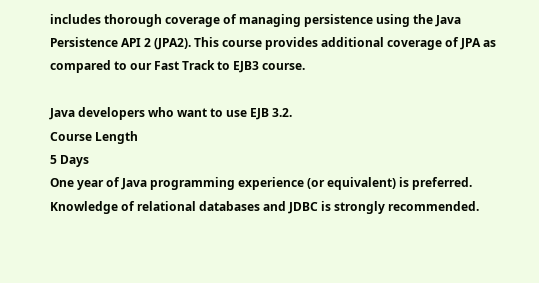includes thorough coverage of managing persistence using the Java Persistence API 2 (JPA2). This course provides additional coverage of JPA as compared to our Fast Track to EJB3 course.

Java developers who want to use EJB 3.2.
Course Length
5 Days
One year of Java programming experience (or equivalent) is preferred. Knowledge of relational databases and JDBC is strongly recommended.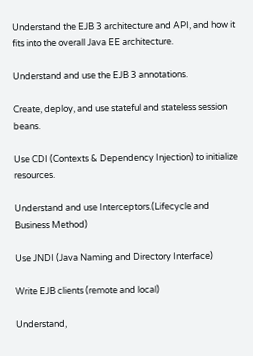Understand the EJB 3 architecture and API, and how it fits into the overall Java EE architecture.

Understand and use the EJB 3 annotations.

Create, deploy, and use stateful and stateless session beans.

Use CDI (Contexts & Dependency Injection) to initialize resources.

Understand and use Interceptors.(Lifecycle and Business Method)

Use JNDI (Java Naming and Directory Interface)

Write EJB clients (remote and local)

Understand,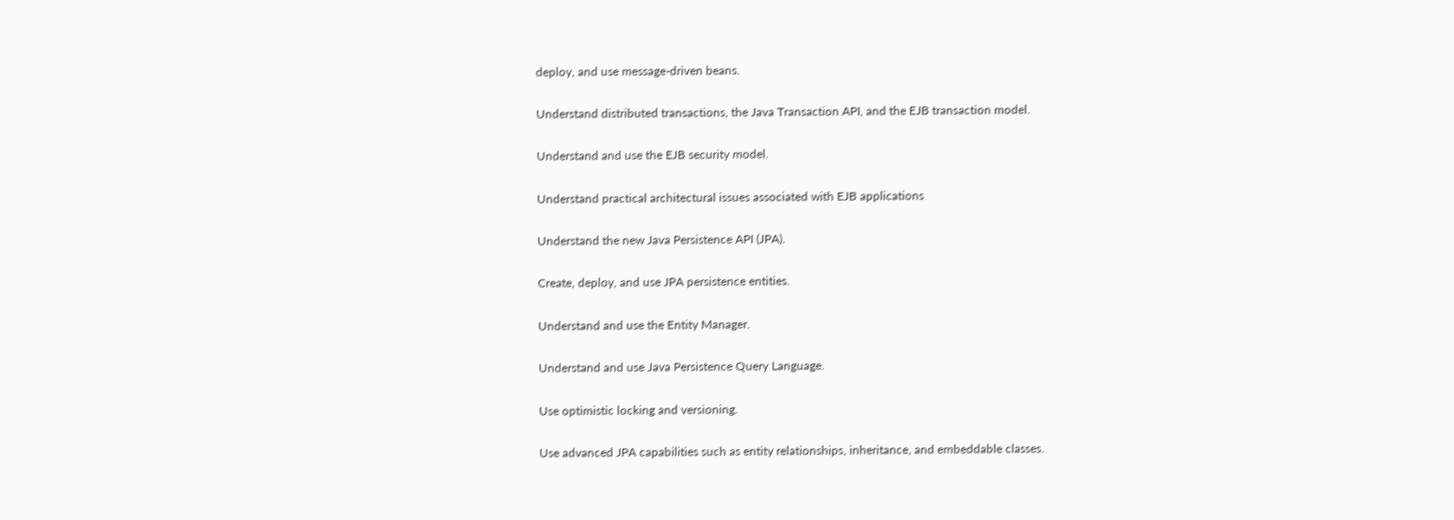deploy, and use message-driven beans.

Understand distributed transactions, the Java Transaction API, and the EJB transaction model.

Understand and use the EJB security model.

Understand practical architectural issues associated with EJB applications

Understand the new Java Persistence API (JPA).

Create, deploy, and use JPA persistence entities.

Understand and use the Entity Manager.

Understand and use Java Persistence Query Language.

Use optimistic locking and versioning.

Use advanced JPA capabilities such as entity relationships, inheritance, and embeddable classes.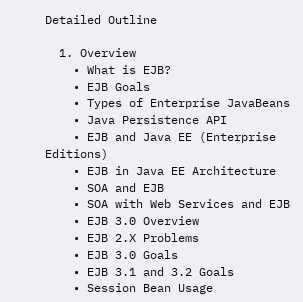Detailed Outline

  1. Overview
    • What is EJB?
    • EJB Goals
    • Types of Enterprise JavaBeans
    • Java Persistence API
    • EJB and Java EE (Enterprise Editions)
    • EJB in Java EE Architecture
    • SOA and EJB
    • SOA with Web Services and EJB
    • EJB 3.0 Overview
    • EJB 2.X Problems
    • EJB 3.0 Goals
    • EJB 3.1 and 3.2 Goals
    • Session Bean Usage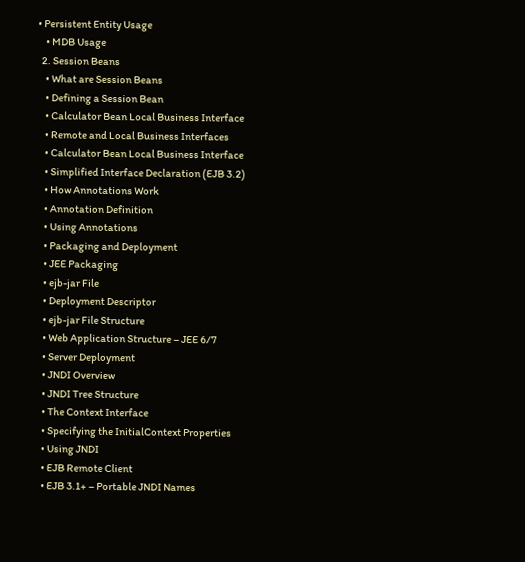• Persistent Entity Usage
    • MDB Usage
  2. Session Beans
    • What are Session Beans
    • Defining a Session Bean
    • Calculator Bean Local Business Interface
    • Remote and Local Business Interfaces
    • Calculator Bean Local Business Interface
    • Simplified Interface Declaration (EJB 3.2)
    • How Annotations Work
    • Annotation Definition
    • Using Annotations
    • Packaging and Deployment
    • JEE Packaging
    • ejb-jar File
    • Deployment Descriptor
    • ejb-jar File Structure
    • Web Application Structure – JEE 6/7
    • Server Deployment
    • JNDI Overview
    • JNDI Tree Structure
    • The Context Interface
    • Specifying the InitialContext Properties
    • Using JNDI
    • EJB Remote Client
    • EJB 3.1+ – Portable JNDI Names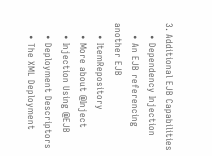3. Additional EJB Capabilities
    • Dependency Injection
    • An EJB referencing another EJB
    • ItemRepository
    • More about @Inject
    • Injection Using @EJB
    • Deployment Descriptors
    • The XML Deployment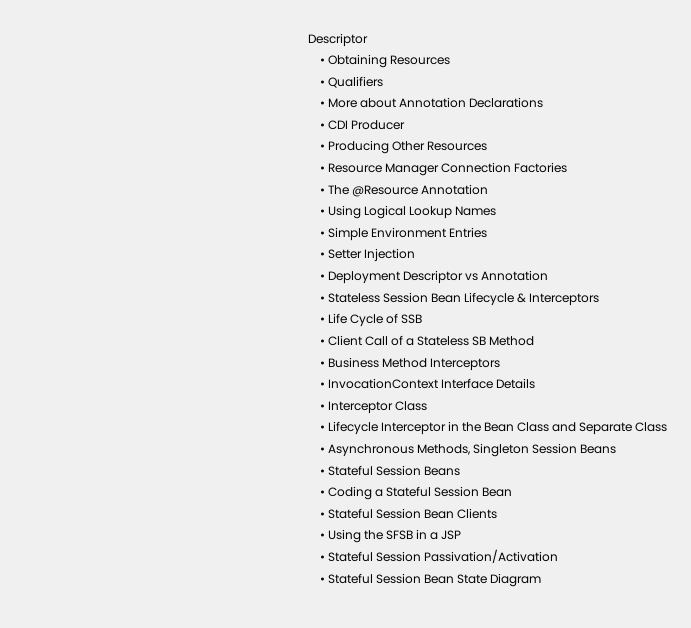Descriptor
    • Obtaining Resources
    • Qualifiers
    • More about Annotation Declarations
    • CDI Producer
    • Producing Other Resources
    • Resource Manager Connection Factories
    • The @Resource Annotation
    • Using Logical Lookup Names
    • Simple Environment Entries
    • Setter Injection
    • Deployment Descriptor vs Annotation
    • Stateless Session Bean Lifecycle & Interceptors
    • Life Cycle of SSB
    • Client Call of a Stateless SB Method
    • Business Method Interceptors
    • InvocationContext Interface Details
    • Interceptor Class
    • Lifecycle Interceptor in the Bean Class and Separate Class
    • Asynchronous Methods, Singleton Session Beans
    • Stateful Session Beans
    • Coding a Stateful Session Bean
    • Stateful Session Bean Clients
    • Using the SFSB in a JSP
    • Stateful Session Passivation/Activation
    • Stateful Session Bean State Diagram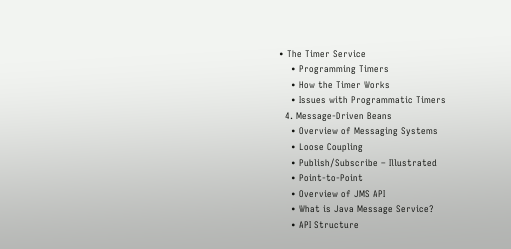• The Timer Service
    • Programming Timers
    • How the Timer Works
    • Issues with Programmatic Timers
  4. Message-Driven Beans
    • Overview of Messaging Systems
    • Loose Coupling
    • Publish/Subscribe – Illustrated
    • Point-to-Point
    • Overview of JMS API
    • What is Java Message Service?
    • API Structure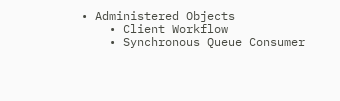• Administered Objects
    • Client Workflow
    • Synchronous Queue Consumer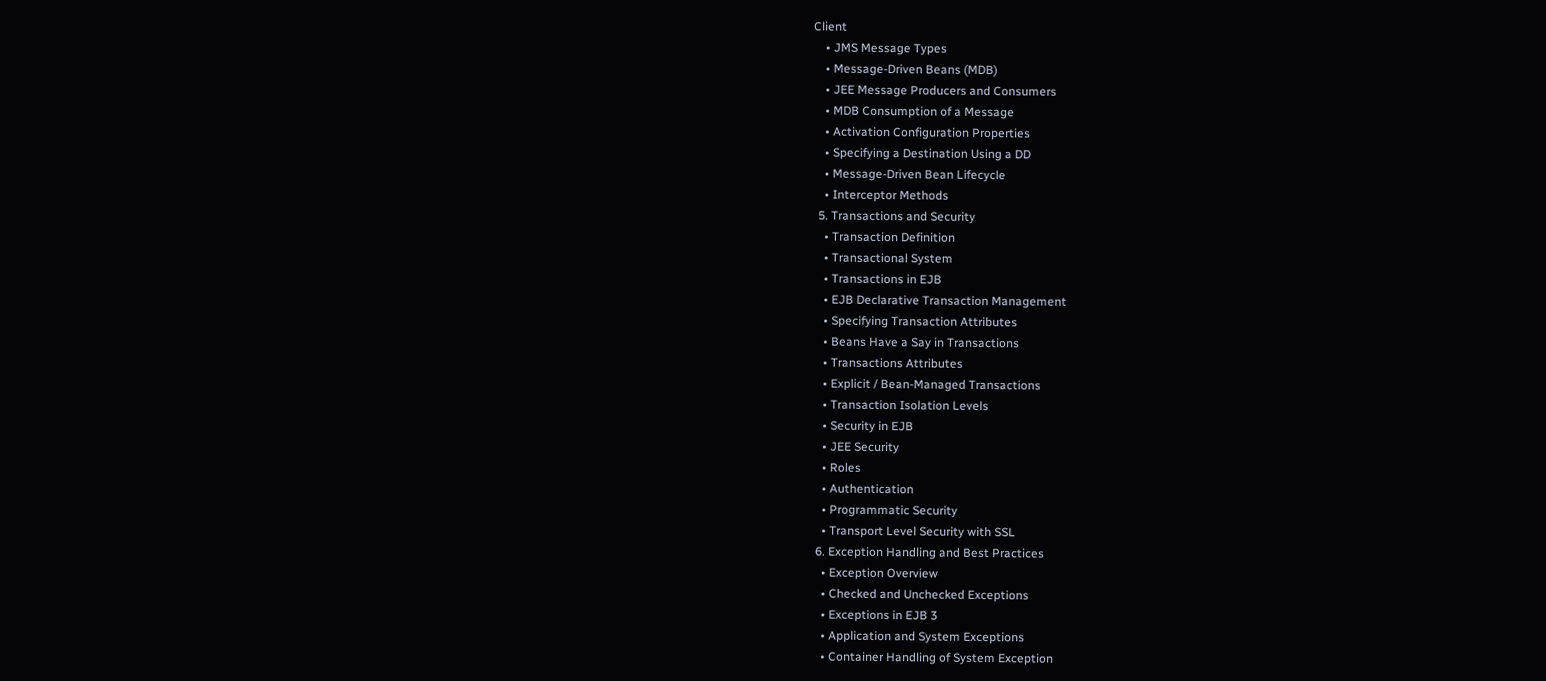Client
    • JMS Message Types
    • Message-Driven Beans (MDB)
    • JEE Message Producers and Consumers
    • MDB Consumption of a Message
    • Activation Configuration Properties
    • Specifying a Destination Using a DD
    • Message-Driven Bean Lifecycle
    • Interceptor Methods
  5. Transactions and Security
    • Transaction Definition
    • Transactional System
    • Transactions in EJB
    • EJB Declarative Transaction Management
    • Specifying Transaction Attributes
    • Beans Have a Say in Transactions
    • Transactions Attributes
    • Explicit / Bean-Managed Transactions
    • Transaction Isolation Levels
    • Security in EJB
    • JEE Security
    • Roles
    • Authentication
    • Programmatic Security
    • Transport Level Security with SSL
  6. Exception Handling and Best Practices
    • Exception Overview
    • Checked and Unchecked Exceptions
    • Exceptions in EJB 3
    • Application and System Exceptions
    • Container Handling of System Exception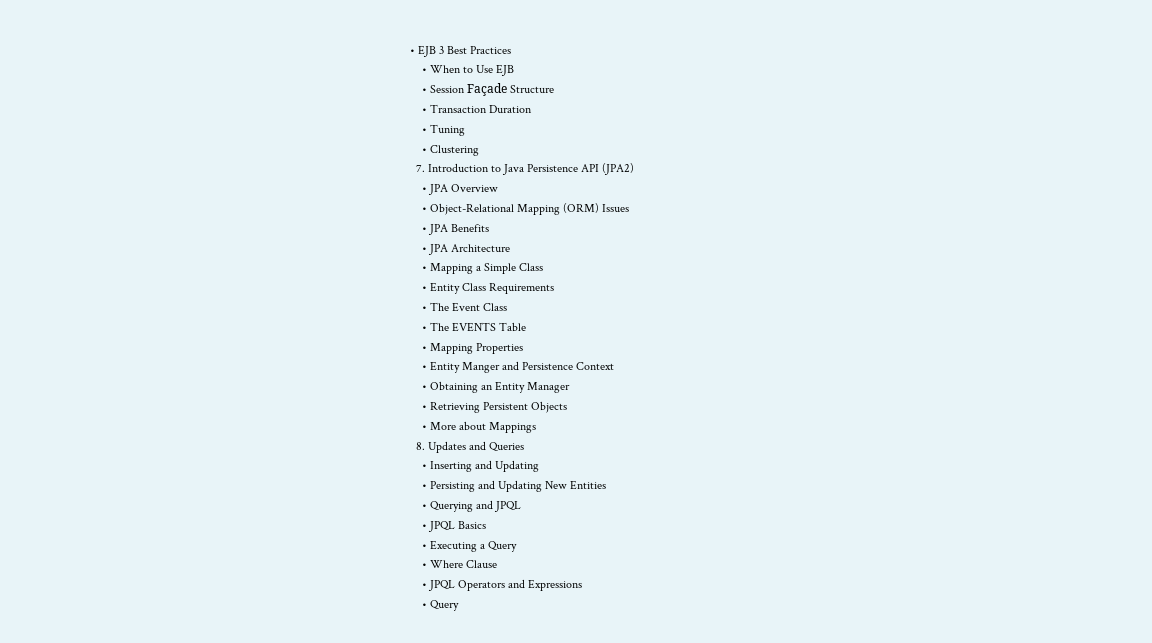• EJB 3 Best Practices
    • When to Use EJB
    • Session Façade Structure
    • Transaction Duration
    • Tuning
    • Clustering
  7. Introduction to Java Persistence API (JPA2)
    • JPA Overview
    • Object-Relational Mapping (ORM) Issues
    • JPA Benefits
    • JPA Architecture
    • Mapping a Simple Class
    • Entity Class Requirements
    • The Event Class
    • The EVENTS Table
    • Mapping Properties
    • Entity Manger and Persistence Context
    • Obtaining an Entity Manager
    • Retrieving Persistent Objects
    • More about Mappings
  8. Updates and Queries
    • Inserting and Updating
    • Persisting and Updating New Entities
    • Querying and JPQL
    • JPQL Basics
    • Executing a Query
    • Where Clause
    • JPQL Operators and Expressions
    • Query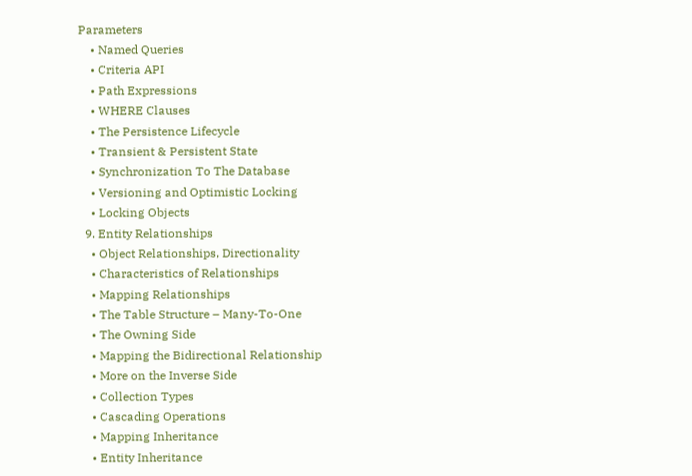Parameters
    • Named Queries
    • Criteria API
    • Path Expressions
    • WHERE Clauses
    • The Persistence Lifecycle
    • Transient & Persistent State
    • Synchronization To The Database
    • Versioning and Optimistic Locking
    • Locking Objects
  9. Entity Relationships
    • Object Relationships, Directionality
    • Characteristics of Relationships
    • Mapping Relationships
    • The Table Structure – Many-To-One
    • The Owning Side
    • Mapping the Bidirectional Relationship
    • More on the Inverse Side
    • Collection Types
    • Cascading Operations
    • Mapping Inheritance
    • Entity Inheritance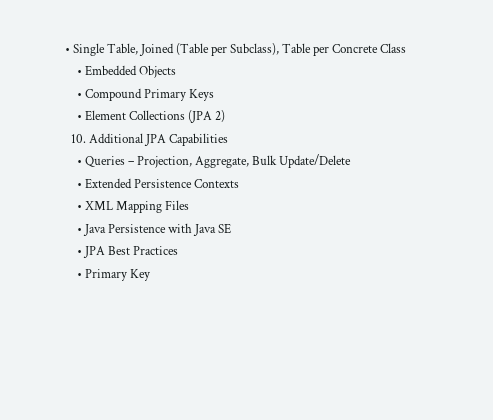• Single Table, Joined (Table per Subclass), Table per Concrete Class
    • Embedded Objects
    • Compound Primary Keys
    • Element Collections (JPA 2)
  10. Additional JPA Capabilities
    • Queries – Projection, Aggregate, Bulk Update/Delete
    • Extended Persistence Contexts
    • XML Mapping Files
    • Java Persistence with Java SE
    • JPA Best Practices
    • Primary Key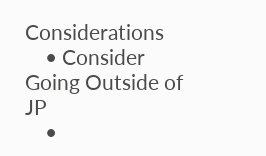Considerations
    • Consider Going Outside of JP
    •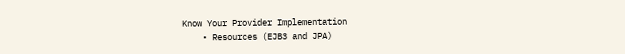Know Your Provider Implementation
    • Resources (EJB3 and JPA)